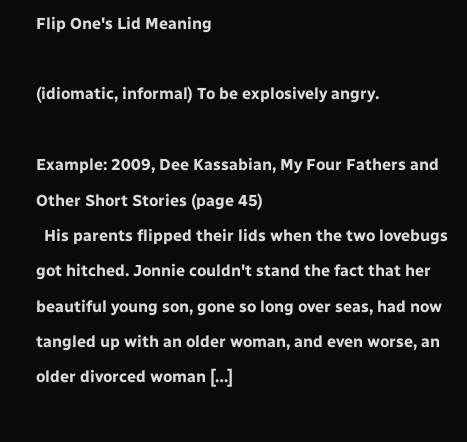Flip One's Lid Meaning

(idiomatic, informal) To be explosively angry.

Example: 2009, Dee Kassabian, My Four Fathers and Other Short Stories (page 45)
  His parents flipped their lids when the two lovebugs got hitched. Jonnie couldn't stand the fact that her beautiful young son, gone so long over seas, had now tangled up with an older woman, and even worse, an older divorced woman […]